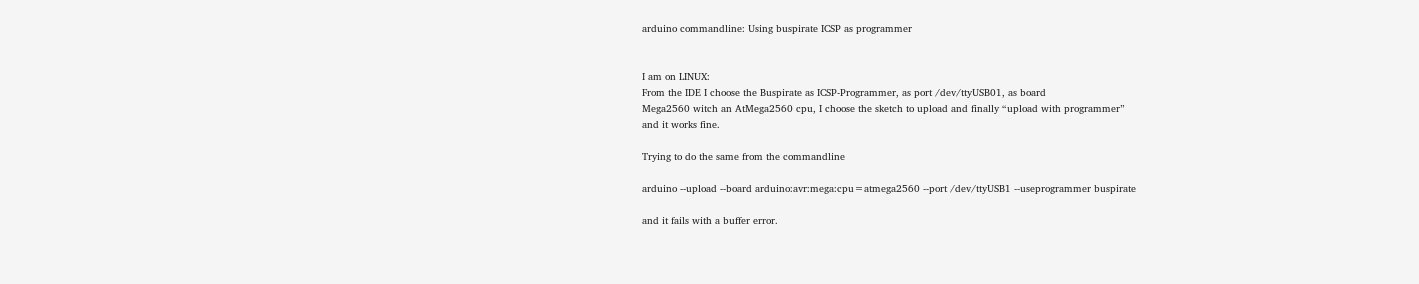arduino commandline: Using buspirate ICSP as programmer


I am on LINUX:
From the IDE I choose the Buspirate as ICSP-Programmer, as port /dev/ttyUSB01, as board
Mega2560 witch an AtMega2560 cpu, I choose the sketch to upload and finally “upload with programmer”
and it works fine.

Trying to do the same from the commandline

arduino --upload --board arduino:avr:mega:cpu=atmega2560 --port /dev/ttyUSB1 --useprogrammer buspirate

and it fails with a buffer error.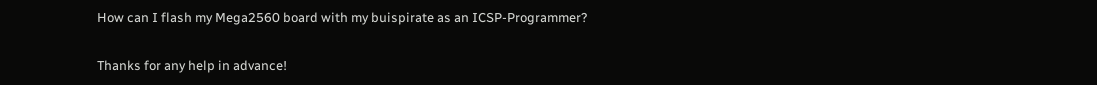How can I flash my Mega2560 board with my buispirate as an ICSP-Programmer?

Thanks for any help in advance!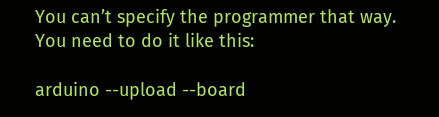You can’t specify the programmer that way. You need to do it like this:

arduino --upload --board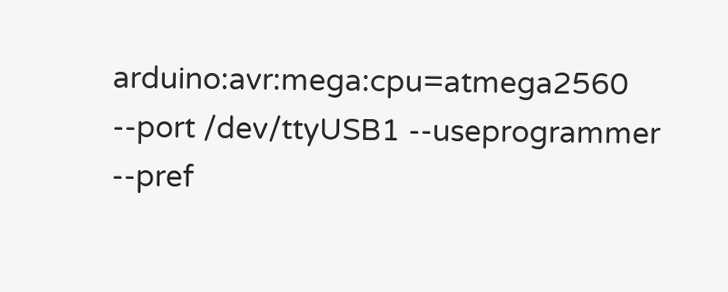arduino:avr:mega:cpu=atmega2560 --port /dev/ttyUSB1 --useprogrammer --pref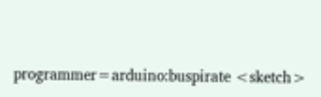programmer=arduino:buspirate <sketch>